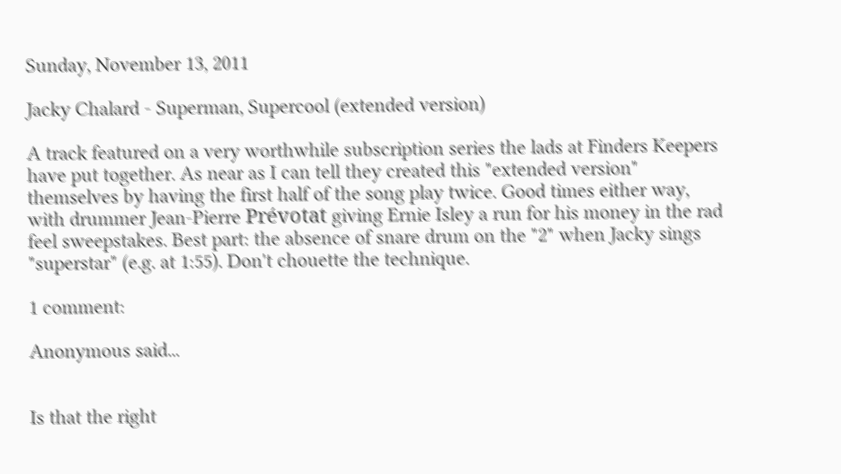Sunday, November 13, 2011

Jacky Chalard - Superman, Supercool (extended version)

A track featured on a very worthwhile subscription series the lads at Finders Keepers have put together. As near as I can tell they created this "extended version" themselves by having the first half of the song play twice. Good times either way, with drummer Jean-Pierre Prévotat giving Ernie Isley a run for his money in the rad feel sweepstakes. Best part: the absence of snare drum on the "2" when Jacky sings "superstar" (e.g. at 1:55). Don't chouette the technique.

1 comment:

Anonymous said...


Is that the right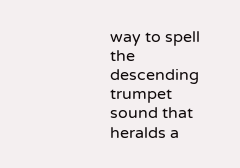way to spell the descending trumpet sound that heralds a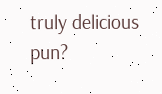truly delicious pun?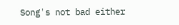Song's not bad either